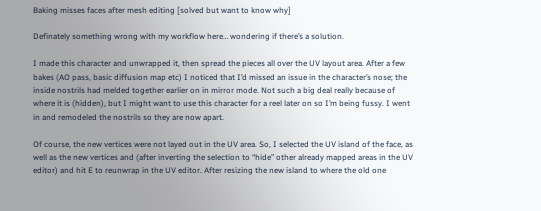Baking misses faces after mesh editing [solved but want to know why]

Definately something wrong with my workflow here… wondering if there’s a solution.

I made this character and unwrapped it, then spread the pieces all over the UV layout area. After a few bakes (AO pass, basic diffusion map etc) I noticed that I’d missed an issue in the character’s nose; the inside nostrils had melded together earlier on in mirror mode. Not such a big deal really because of where it is (hidden), but I might want to use this character for a reel later on so I’m being fussy. I went in and remodeled the nostrils so they are now apart.

Of course, the new vertices were not layed out in the UV area. So, I selected the UV island of the face, as well as the new vertices and (after inverting the selection to “hide” other already mapped areas in the UV editor) and hit E to reunwrap in the UV editor. After resizing the new island to where the old one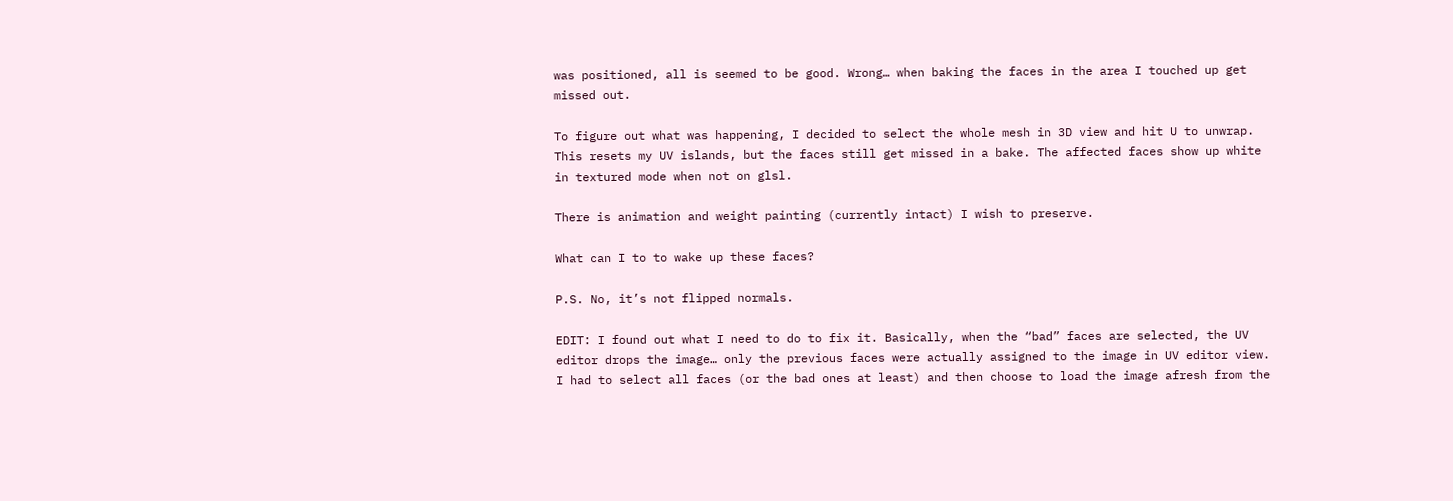was positioned, all is seemed to be good. Wrong… when baking the faces in the area I touched up get missed out.

To figure out what was happening, I decided to select the whole mesh in 3D view and hit U to unwrap. This resets my UV islands, but the faces still get missed in a bake. The affected faces show up white in textured mode when not on glsl.

There is animation and weight painting (currently intact) I wish to preserve.

What can I to to wake up these faces?

P.S. No, it’s not flipped normals.

EDIT: I found out what I need to do to fix it. Basically, when the “bad” faces are selected, the UV editor drops the image… only the previous faces were actually assigned to the image in UV editor view. I had to select all faces (or the bad ones at least) and then choose to load the image afresh from the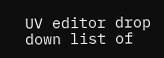UV editor drop down list of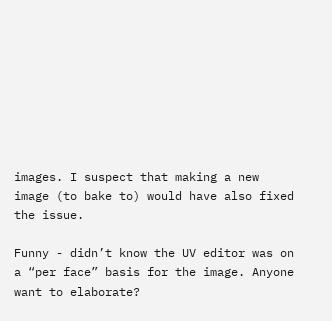images. I suspect that making a new image (to bake to) would have also fixed the issue.

Funny - didn’t know the UV editor was on a “per face” basis for the image. Anyone want to elaborate?